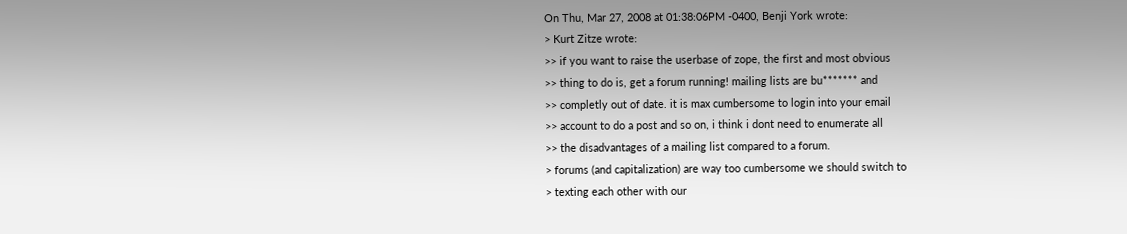On Thu, Mar 27, 2008 at 01:38:06PM -0400, Benji York wrote:
> Kurt Zitze wrote:
>> if you want to raise the userbase of zope, the first and most obvious
>> thing to do is, get a forum running! mailing lists are bu******* and
>> completly out of date. it is max cumbersome to login into your email
>> account to do a post and so on, i think i dont need to enumerate all
>> the disadvantages of a mailing list compared to a forum.
> forums (and capitalization) are way too cumbersome we should switch to
> texting each other with our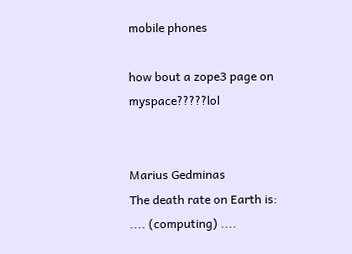mobile phones

how bout a zope3 page on myspace?????lol


Marius Gedminas
The death rate on Earth is: .... (computing) ....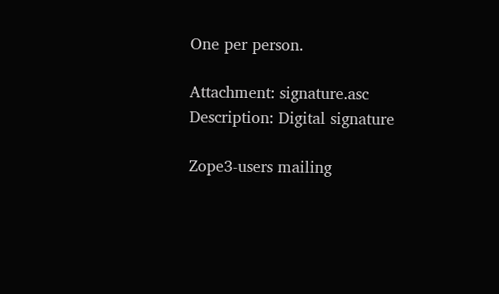One per person.

Attachment: signature.asc
Description: Digital signature

Zope3-users mailing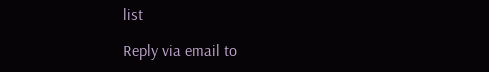list

Reply via email to